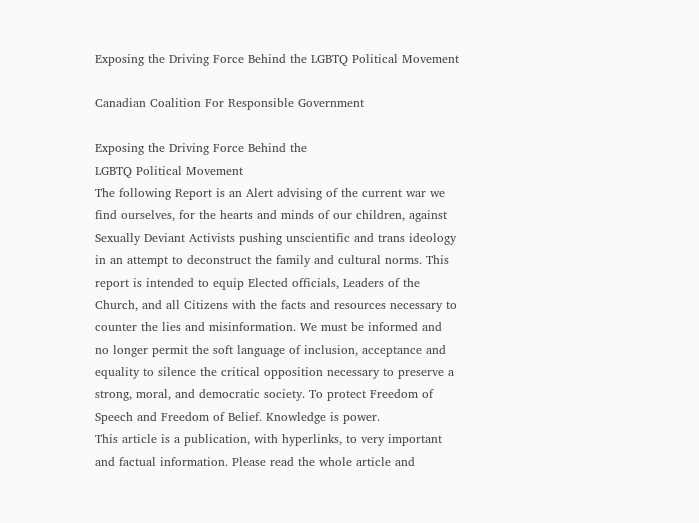Exposing the Driving Force Behind the LGBTQ Political Movement

Canadian Coalition For Responsible Government

Exposing the Driving Force Behind the
LGBTQ Political Movement
The following Report is an Alert advising of the current war we find ourselves, for the hearts and minds of our children, against Sexually Deviant Activists pushing unscientific and trans ideology in an attempt to deconstruct the family and cultural norms. This report is intended to equip Elected officials, Leaders of the Church, and all Citizens with the facts and resources necessary to counter the lies and misinformation. We must be informed and no longer permit the soft language of inclusion, acceptance and equality to silence the critical opposition necessary to preserve a strong, moral, and democratic society. To protect Freedom of Speech and Freedom of Belief. Knowledge is power.
This article is a publication, with hyperlinks, to very important and factual information. Please read the whole article and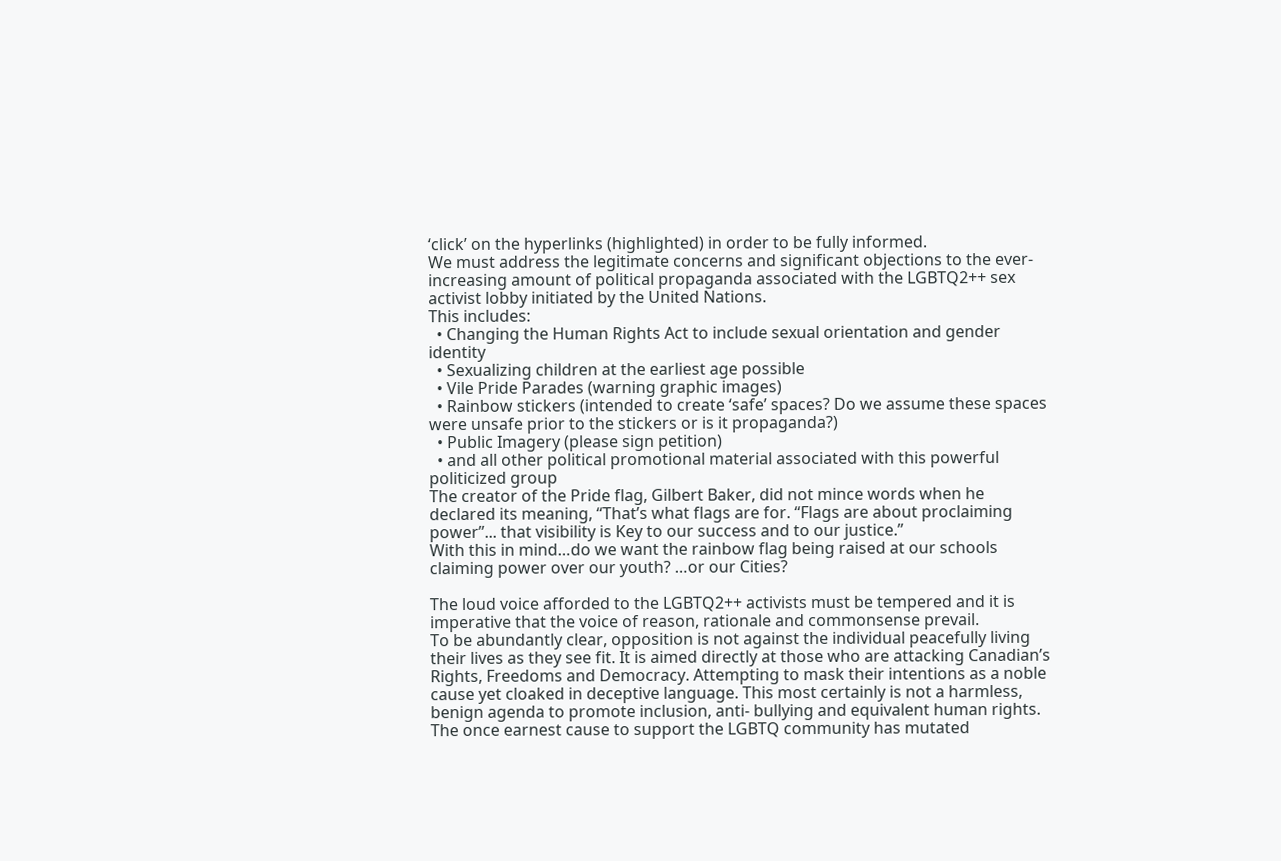‘click’ on the hyperlinks (highlighted) in order to be fully informed.
We must address the legitimate concerns and significant objections to the ever-increasing amount of political propaganda associated with the LGBTQ2++ sex activist lobby initiated by the United Nations.
This includes:
  • Changing the Human Rights Act to include sexual orientation and gender identity
  • Sexualizing children at the earliest age possible
  • Vile Pride Parades (warning graphic images)
  • Rainbow stickers (intended to create ‘safe’ spaces? Do we assume these spaces were unsafe prior to the stickers or is it propaganda?)
  • Public Imagery (please sign petition)
  • and all other political promotional material associated with this powerful politicized group
The creator of the Pride flag, Gilbert Baker, did not mince words when he declared its meaning, “That’s what flags are for. “Flags are about proclaiming power”... that visibility is Key to our success and to our justice.”
With this in mind…do we want the rainbow flag being raised at our schools claiming power over our youth? …or our Cities?

The loud voice afforded to the LGBTQ2++ activists must be tempered and it is imperative that the voice of reason, rationale and commonsense prevail.
To be abundantly clear, opposition is not against the individual peacefully living their lives as they see fit. It is aimed directly at those who are attacking Canadian’s Rights, Freedoms and Democracy. Attempting to mask their intentions as a noble cause yet cloaked in deceptive language. This most certainly is not a harmless, benign agenda to promote inclusion, anti- bullying and equivalent human rights.
The once earnest cause to support the LGBTQ community has mutated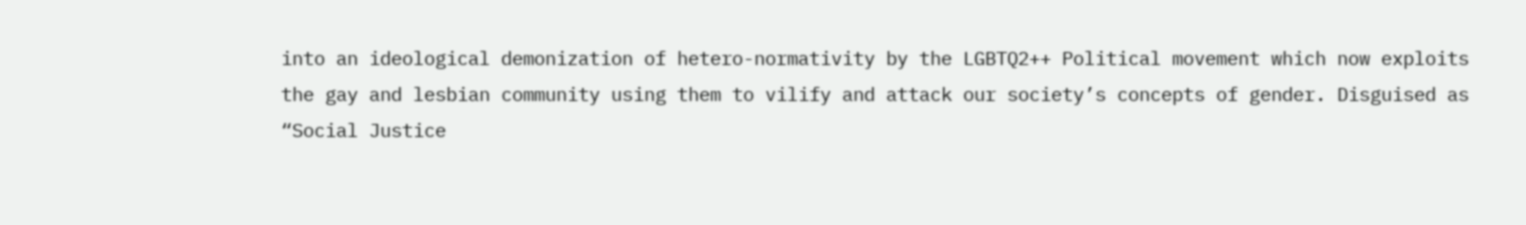into an ideological demonization of hetero-normativity by the LGBTQ2++ Political movement which now exploits the gay and lesbian community using them to vilify and attack our society’s concepts of gender. Disguised as “Social Justice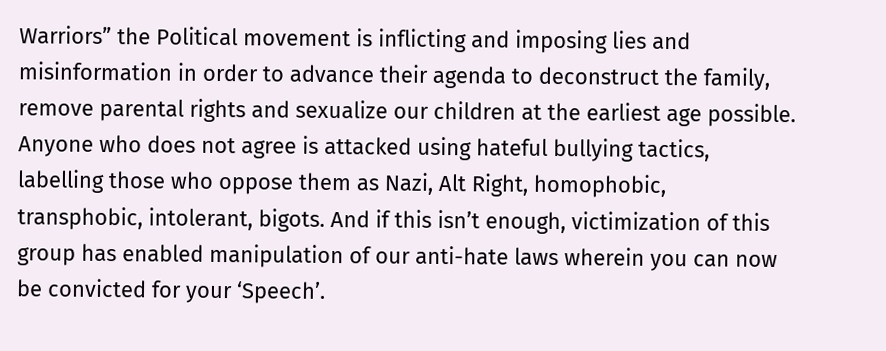Warriors” the Political movement is inflicting and imposing lies and misinformation in order to advance their agenda to deconstruct the family, remove parental rights and sexualize our children at the earliest age possible.
Anyone who does not agree is attacked using hateful bullying tactics, labelling those who oppose them as Nazi, Alt Right, homophobic, transphobic, intolerant, bigots. And if this isn’t enough, victimization of this group has enabled manipulation of our anti-hate laws wherein you can now be convicted for your ‘Speech’.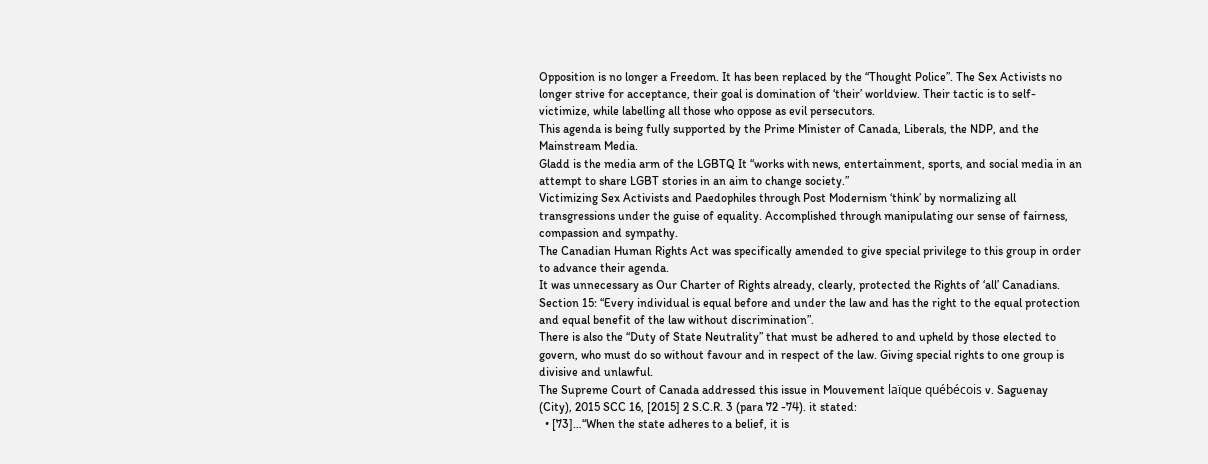Opposition is no longer a Freedom. It has been replaced by the “Thought Police”. The Sex Activists no longer strive for acceptance, their goal is domination of ‘their’ worldview. Their tactic is to self-victimize, while labelling all those who oppose as evil persecutors.
This agenda is being fully supported by the Prime Minister of Canada, Liberals, the NDP, and the Mainstream Media.
Gladd is the media arm of the LGBTQ It “works with news, entertainment, sports, and social media in an attempt to share LGBT stories in an aim to change society.”
Victimizing Sex Activists and Paedophiles through Post Modernism ‘think’ by normalizing all transgressions under the guise of equality. Accomplished through manipulating our sense of fairness, compassion and sympathy.
The Canadian Human Rights Act was specifically amended to give special privilege to this group in order to advance their agenda.
It was unnecessary as Our Charter of Rights already, clearly, protected the Rights of ‘all’ Canadians.
Section 15: “Every individual is equal before and under the law and has the right to the equal protection and equal benefit of the law without discrimination”.
There is also the “Duty of State Neutrality” that must be adhered to and upheld by those elected to govern, who must do so without favour and in respect of the law. Giving special rights to one group is divisive and unlawful.
The Supreme Court of Canada addressed this issue in Mouvement laïque québécois v. Saguenay (City), 2015 SCC 16, [2015] 2 S.C.R. 3 (para 72 -74). it stated:
  • [73]…“When the state adheres to a belief, it is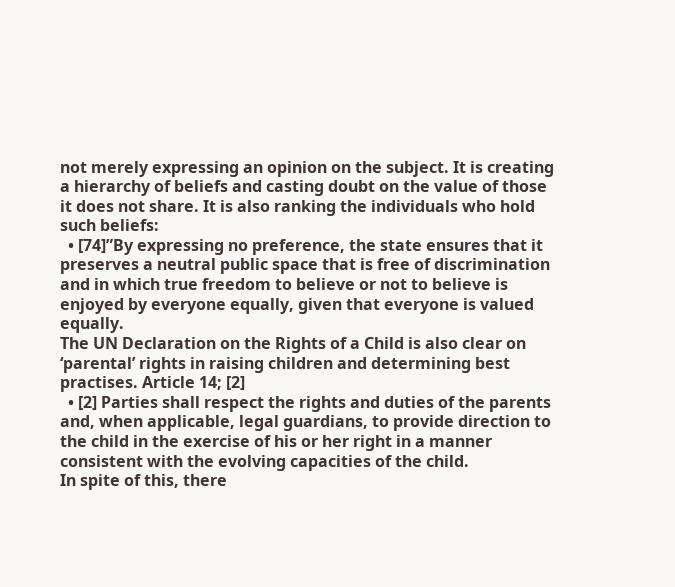not merely expressing an opinion on the subject. It is creating a hierarchy of beliefs and casting doubt on the value of those it does not share. It is also ranking the individuals who hold such beliefs:
  • [74]”By expressing no preference, the state ensures that it preserves a neutral public space that is free of discrimination and in which true freedom to believe or not to believe is enjoyed by everyone equally, given that everyone is valued equally.
The UN Declaration on the Rights of a Child is also clear on ‘parental’ rights in raising children and determining best practises. Article 14; [2]
  • [2] Parties shall respect the rights and duties of the parents and, when applicable, legal guardians, to provide direction to the child in the exercise of his or her right in a manner consistent with the evolving capacities of the child.
In spite of this, there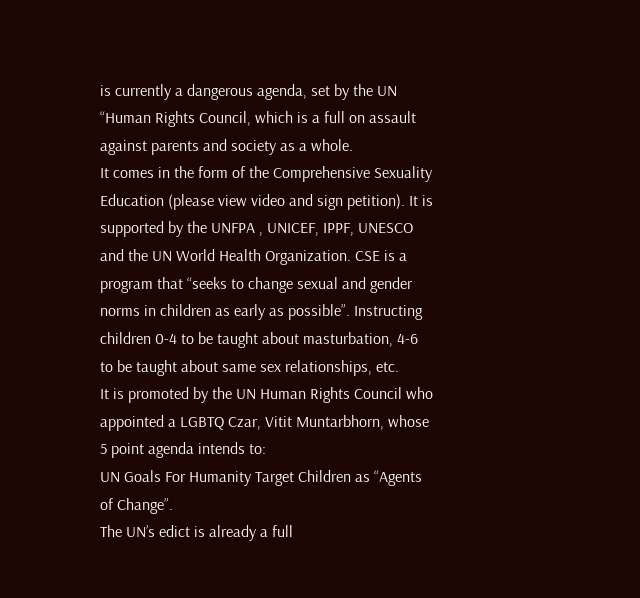is currently a dangerous agenda, set by the UN “Human Rights Council, which is a full on assault against parents and society as a whole.
It comes in the form of the Comprehensive Sexuality Education (please view video and sign petition). It is supported by the UNFPA , UNICEF, IPPF, UNESCO and the UN World Health Organization. CSE is a program that “seeks to change sexual and gender norms in children as early as possible”. Instructing children 0-4 to be taught about masturbation, 4-6 to be taught about same sex relationships, etc.
It is promoted by the UN Human Rights Council who appointed a LGBTQ Czar, Vitit Muntarbhorn, whose 5 point agenda intends to:
UN Goals For Humanity Target Children as “Agents of Change”.
The UN’s edict is already a full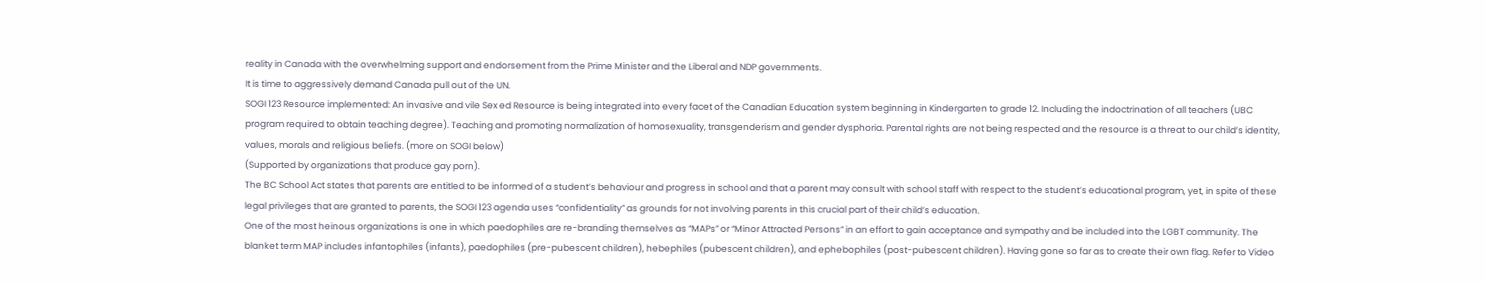reality in Canada with the overwhelming support and endorsement from the Prime Minister and the Liberal and NDP governments.
It is time to aggressively demand Canada pull out of the UN.
SOGI 123 Resource implemented: An invasive and vile Sex ed Resource is being integrated into every facet of the Canadian Education system beginning in Kindergarten to grade 12. Including the indoctrination of all teachers (UBC program required to obtain teaching degree). Teaching and promoting normalization of homosexuality, transgenderism and gender dysphoria. Parental rights are not being respected and the resource is a threat to our child’s identity, values, morals and religious beliefs. (more on SOGI below)
(Supported by organizations that produce gay porn).
The BC School Act states that parents are entitled to be informed of a student’s behaviour and progress in school and that a parent may consult with school staff with respect to the student’s educational program, yet, in spite of these legal privileges that are granted to parents, the SOGI 123 agenda uses “confidentiality” as grounds for not involving parents in this crucial part of their child’s education.
One of the most heinous organizations is one in which paedophiles are re-branding themselves as “MAPs” or “Minor Attracted Persons” in an effort to gain acceptance and sympathy and be included into the LGBT community. The blanket term MAP includes infantophiles (infants), paedophiles (pre-pubescent children), hebephiles (pubescent children), and ephebophiles (post-pubescent children). Having gone so far as to create their own flag. Refer to Video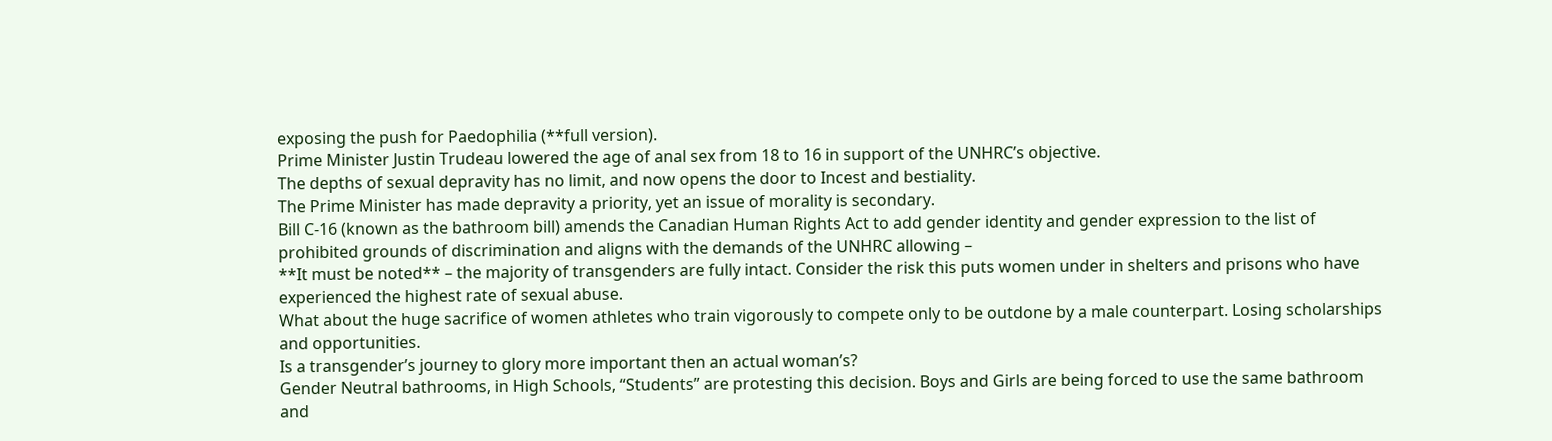exposing the push for Paedophilia (**full version).
Prime Minister Justin Trudeau lowered the age of anal sex from 18 to 16 in support of the UNHRC’s objective.
The depths of sexual depravity has no limit, and now opens the door to Incest and bestiality.
The Prime Minister has made depravity a priority, yet an issue of morality is secondary.
Bill C-16 (known as the bathroom bill) amends the Canadian Human Rights Act to add gender identity and gender expression to the list of prohibited grounds of discrimination and aligns with the demands of the UNHRC allowing –
**It must be noted** – the majority of transgenders are fully intact. Consider the risk this puts women under in shelters and prisons who have experienced the highest rate of sexual abuse.
What about the huge sacrifice of women athletes who train vigorously to compete only to be outdone by a male counterpart. Losing scholarships and opportunities.
Is a transgender’s journey to glory more important then an actual woman’s?
Gender Neutral bathrooms, in High Schools, “Students” are protesting this decision. Boys and Girls are being forced to use the same bathroom and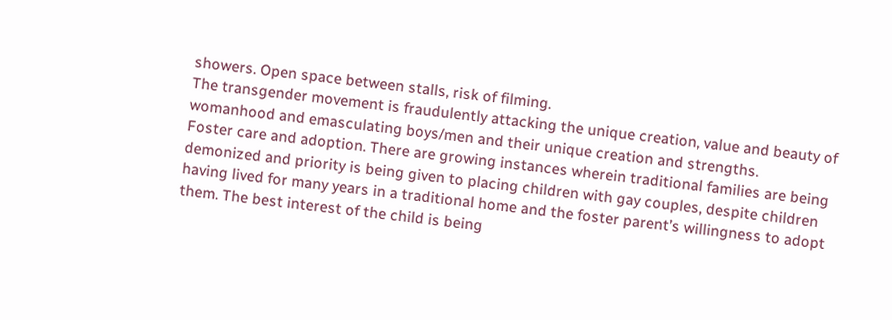showers. Open space between stalls, risk of filming.
The transgender movement is fraudulently attacking the unique creation, value and beauty of womanhood and emasculating boys/men and their unique creation and strengths.
Foster care and adoption. There are growing instances wherein traditional families are being demonized and priority is being given to placing children with gay couples, despite children having lived for many years in a traditional home and the foster parent’s willingness to adopt them. The best interest of the child is being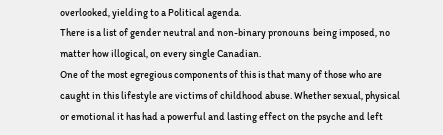overlooked, yielding to a Political agenda.
There is a list of gender neutral and non-binary pronouns  being imposed, no matter how illogical, on every single Canadian.
One of the most egregious components of this is that many of those who are caught in this lifestyle are victims of childhood abuse. Whether sexual, physical or emotional it has had a powerful and lasting effect on the psyche and left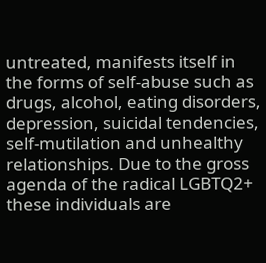untreated, manifests itself in the forms of self-abuse such as drugs, alcohol, eating disorders, depression, suicidal tendencies, self-mutilation and unhealthy relationships. Due to the gross agenda of the radical LGBTQ2+ these individuals are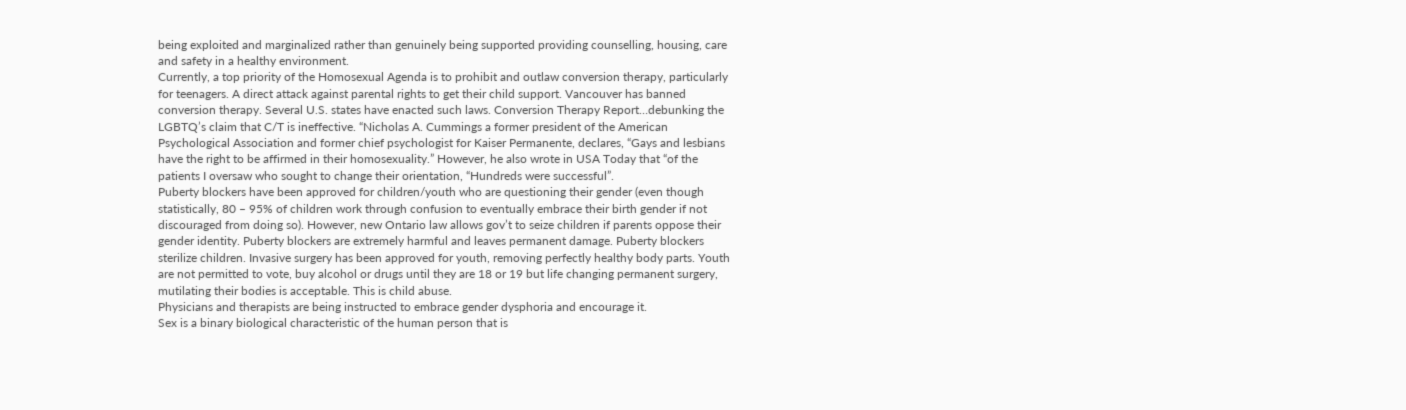being exploited and marginalized rather than genuinely being supported providing counselling, housing, care and safety in a healthy environment.
Currently, a top priority of the Homosexual Agenda is to prohibit and outlaw conversion therapy, particularly for teenagers. A direct attack against parental rights to get their child support. Vancouver has banned conversion therapy. Several U.S. states have enacted such laws. Conversion Therapy Report…debunking the LGBTQ’s claim that C/T is ineffective. “Nicholas A. Cummings a former president of the American Psychological Association and former chief psychologist for Kaiser Permanente, declares, “Gays and lesbians have the right to be affirmed in their homosexuality.” However, he also wrote in USA Today that “of the patients I oversaw who sought to change their orientation, “Hundreds were successful”.
Puberty blockers have been approved for children/youth who are questioning their gender (even though statistically, 80 – 95% of children work through confusion to eventually embrace their birth gender if not discouraged from doing so). However, new Ontario law allows gov’t to seize children if parents oppose their gender identity. Puberty blockers are extremely harmful and leaves permanent damage. Puberty blockers sterilize children. Invasive surgery has been approved for youth, removing perfectly healthy body parts. Youth are not permitted to vote, buy alcohol or drugs until they are 18 or 19 but life changing permanent surgery, mutilating their bodies is acceptable. This is child abuse.
Physicians and therapists are being instructed to embrace gender dysphoria and encourage it.
Sex is a binary biological characteristic of the human person that is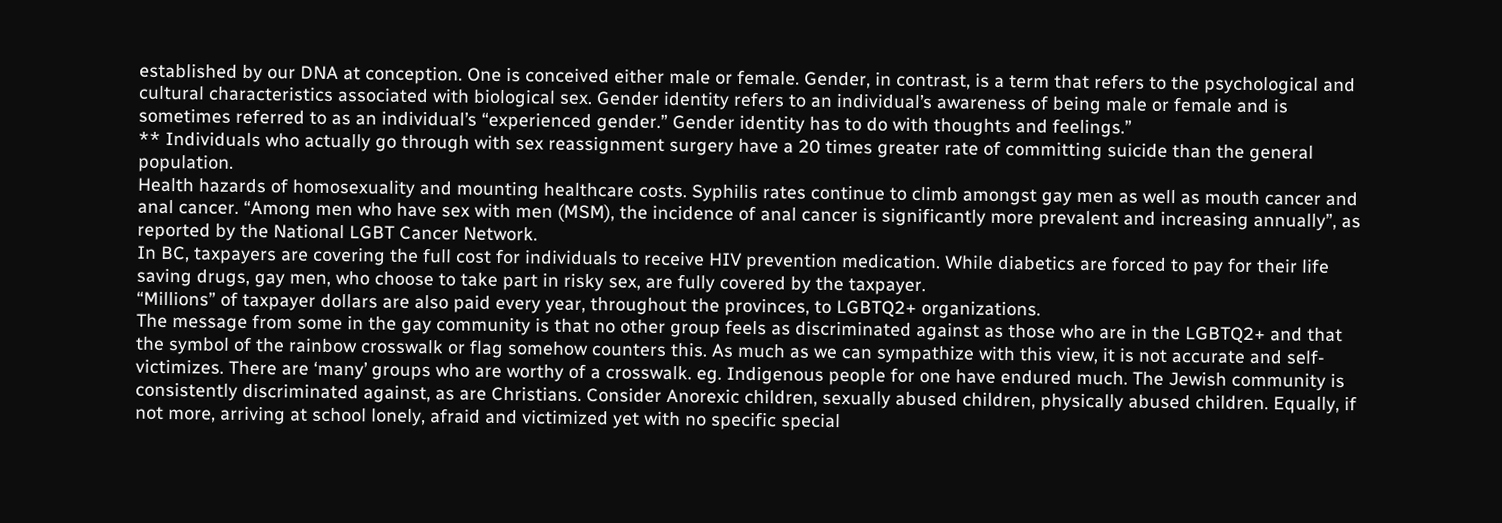established by our DNA at conception. One is conceived either male or female. Gender, in contrast, is a term that refers to the psychological and cultural characteristics associated with biological sex. Gender identity refers to an individual’s awareness of being male or female and is sometimes referred to as an individual’s “experienced gender.” Gender identity has to do with thoughts and feelings.”
** Individuals who actually go through with sex reassignment surgery have a 20 times greater rate of committing suicide than the general population.
Health hazards of homosexuality and mounting healthcare costs. Syphilis rates continue to climb amongst gay men as well as mouth cancer and anal cancer. “Among men who have sex with men (MSM), the incidence of anal cancer is significantly more prevalent and increasing annually”, as reported by the National LGBT Cancer Network.
In BC, taxpayers are covering the full cost for individuals to receive HIV prevention medication. While diabetics are forced to pay for their life saving drugs, gay men, who choose to take part in risky sex, are fully covered by the taxpayer.
“Millions” of taxpayer dollars are also paid every year, throughout the provinces, to LGBTQ2+ organizations.
The message from some in the gay community is that no other group feels as discriminated against as those who are in the LGBTQ2+ and that the symbol of the rainbow crosswalk or flag somehow counters this. As much as we can sympathize with this view, it is not accurate and self-victimizes. There are ‘many’ groups who are worthy of a crosswalk. eg. Indigenous people for one have endured much. The Jewish community is consistently discriminated against, as are Christians. Consider Anorexic children, sexually abused children, physically abused children. Equally, if not more, arriving at school lonely, afraid and victimized yet with no specific special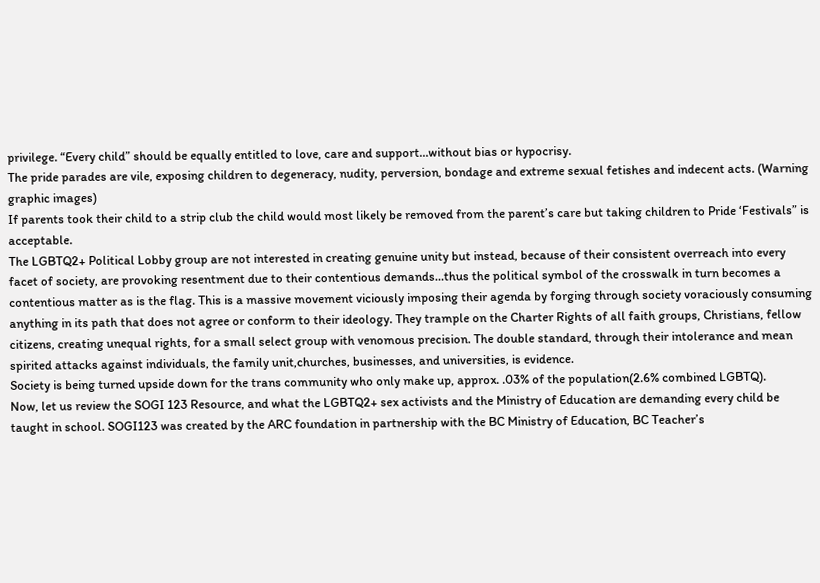privilege. “Every child” should be equally entitled to love, care and support…without bias or hypocrisy.
The pride parades are vile, exposing children to degeneracy, nudity, perversion, bondage and extreme sexual fetishes and indecent acts. (Warning graphic images)
If parents took their child to a strip club the child would most likely be removed from the parent’s care but taking children to Pride ‘Festivals” is acceptable.
The LGBTQ2+ Political Lobby group are not interested in creating genuine unity but instead, because of their consistent overreach into every facet of society, are provoking resentment due to their contentious demands…thus the political symbol of the crosswalk in turn becomes a contentious matter as is the flag. This is a massive movement viciously imposing their agenda by forging through society voraciously consuming anything in its path that does not agree or conform to their ideology. They trample on the Charter Rights of all faith groups, Christians, fellow citizens, creating unequal rights, for a small select group with venomous precision. The double standard, through their intolerance and mean spirited attacks against individuals, the family unit,churches, businesses, and universities, is evidence.
Society is being turned upside down for the trans community who only make up, approx. .03% of the population(2.6% combined LGBTQ).
Now, let us review the SOGI 123 Resource, and what the LGBTQ2+ sex activists and the Ministry of Education are demanding every child be taught in school. SOGI123 was created by the ARC foundation in partnership with the BC Ministry of Education, BC Teacher’s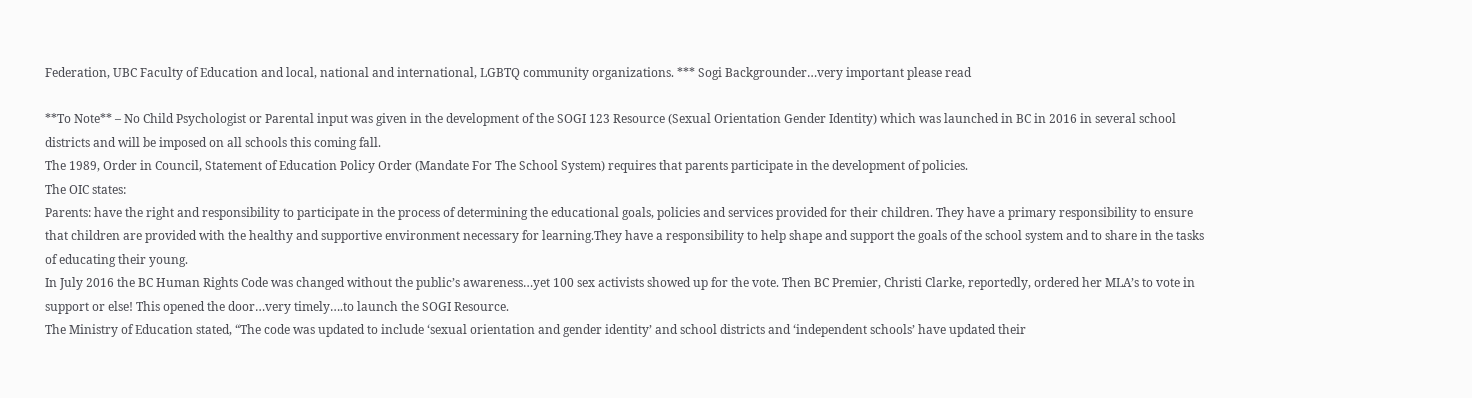Federation, UBC Faculty of Education and local, national and international, LGBTQ community organizations. *** Sogi Backgrounder…very important please read

**To Note** – No Child Psychologist or Parental input was given in the development of the SOGI 123 Resource (Sexual Orientation Gender Identity) which was launched in BC in 2016 in several school districts and will be imposed on all schools this coming fall.
The 1989, Order in Council, Statement of Education Policy Order (Mandate For The School System) requires that parents participate in the development of policies.
The OIC states:
Parents: have the right and responsibility to participate in the process of determining the educational goals, policies and services provided for their children. They have a primary responsibility to ensure that children are provided with the healthy and supportive environment necessary for learning.They have a responsibility to help shape and support the goals of the school system and to share in the tasks of educating their young.
In July 2016 the BC Human Rights Code was changed without the public’s awareness…yet 100 sex activists showed up for the vote. Then BC Premier, Christi Clarke, reportedly, ordered her MLA’s to vote in support or else! This opened the door…very timely….to launch the SOGI Resource.
The Ministry of Education stated, “The code was updated to include ‘sexual orientation and gender identity’ and school districts and ‘independent schools’ have updated their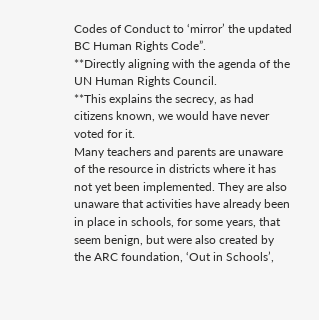Codes of Conduct to ‘mirror’ the updated BC Human Rights Code”.
**Directly aligning with the agenda of the UN Human Rights Council.
**This explains the secrecy, as had citizens known, we would have never voted for it.
Many teachers and parents are unaware of the resource in districts where it has not yet been implemented. They are also unaware that activities have already been in place in schools, for some years, that seem benign, but were also created by the ARC foundation, ‘Out in Schools’,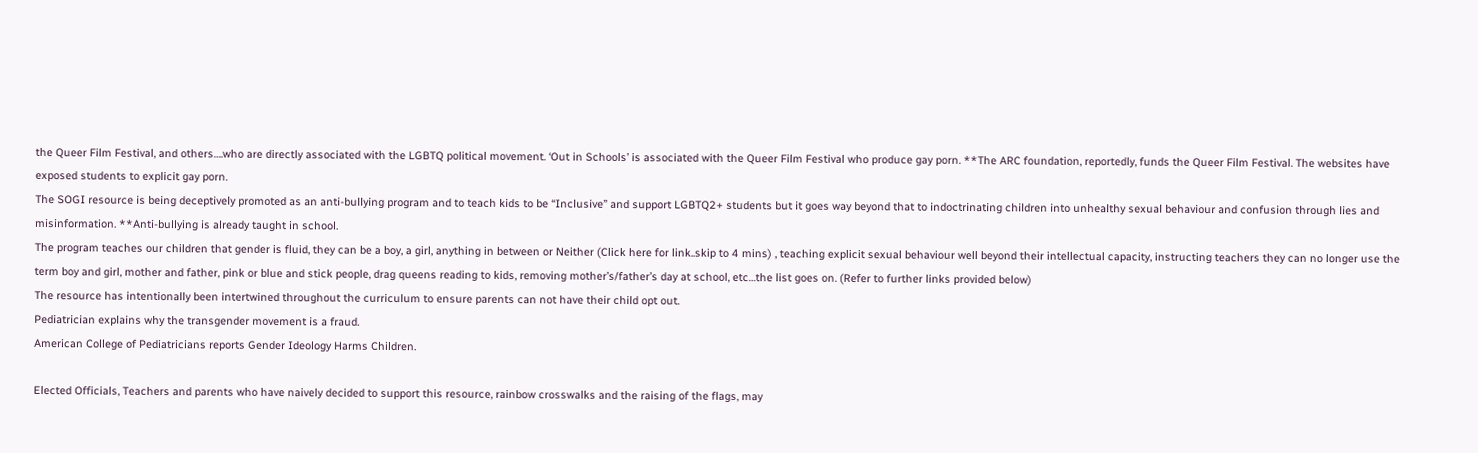the Queer Film Festival, and others….who are directly associated with the LGBTQ political movement. ‘Out in Schools’ is associated with the Queer Film Festival who produce gay porn. **The ARC foundation, reportedly, funds the Queer Film Festival. The websites have exposed students to explicit gay porn.
The SOGI resource is being deceptively promoted as an anti-bullying program and to teach kids to be “Inclusive” and support LGBTQ2+ students but it goes way beyond that to indoctrinating children into unhealthy sexual behaviour and confusion through lies and misinformation. **Anti-bullying is already taught in school.
The program teaches our children that gender is fluid, they can be a boy, a girl, anything in between or Neither (Click here for link..skip to 4 mins) , teaching explicit sexual behaviour well beyond their intellectual capacity, instructing teachers they can no longer use the term boy and girl, mother and father, pink or blue and stick people, drag queens reading to kids, removing mother’s/father’s day at school, etc…the list goes on. (Refer to further links provided below)
The resource has intentionally been intertwined throughout the curriculum to ensure parents can not have their child opt out.
Pediatrician explains why the transgender movement is a fraud.
American College of Pediatricians reports Gender Ideology Harms Children.

Elected Officials, Teachers and parents who have naively decided to support this resource, rainbow crosswalks and the raising of the flags, may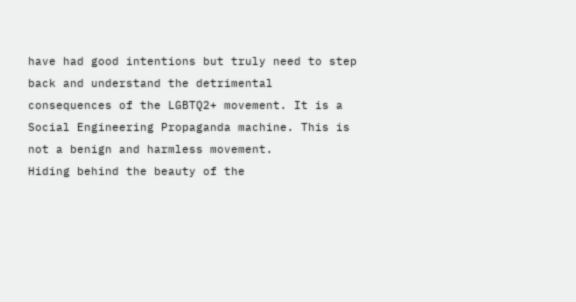have had good intentions but truly need to step back and understand the detrimental consequences of the LGBTQ2+ movement. It is a Social Engineering Propaganda machine. This is not a benign and harmless movement.
Hiding behind the beauty of the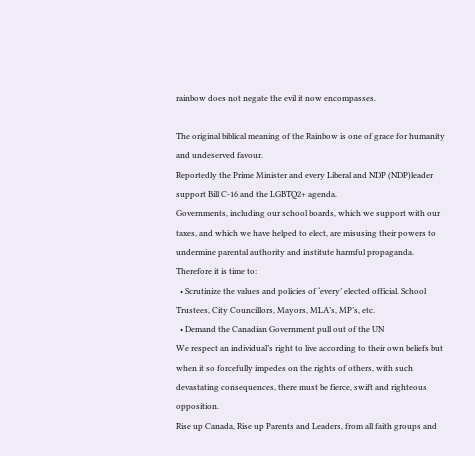rainbow does not negate the evil it now encompasses.

The original biblical meaning of the Rainbow is one of grace for humanity and undeserved favour.
Reportedly the Prime Minister and every Liberal and NDP (NDP)leader support Bill C-16 and the LGBTQ2+ agenda.
Governments, including our school boards, which we support with our taxes, and which we have helped to elect, are misusing their powers to undermine parental authority and institute harmful propaganda.
Therefore it is time to:
  • Scrutinize the values and policies of ‘every’ elected official. School Trustees, City Councillors, Mayors, MLA’s, MP’s, etc.
  • Demand the Canadian Government pull out of the UN
We respect an individual’s right to live according to their own beliefs but when it so forcefully impedes on the rights of others, with such devastating consequences, there must be fierce, swift and righteous opposition.
Rise up Canada, Rise up Parents and Leaders, from all faith groups and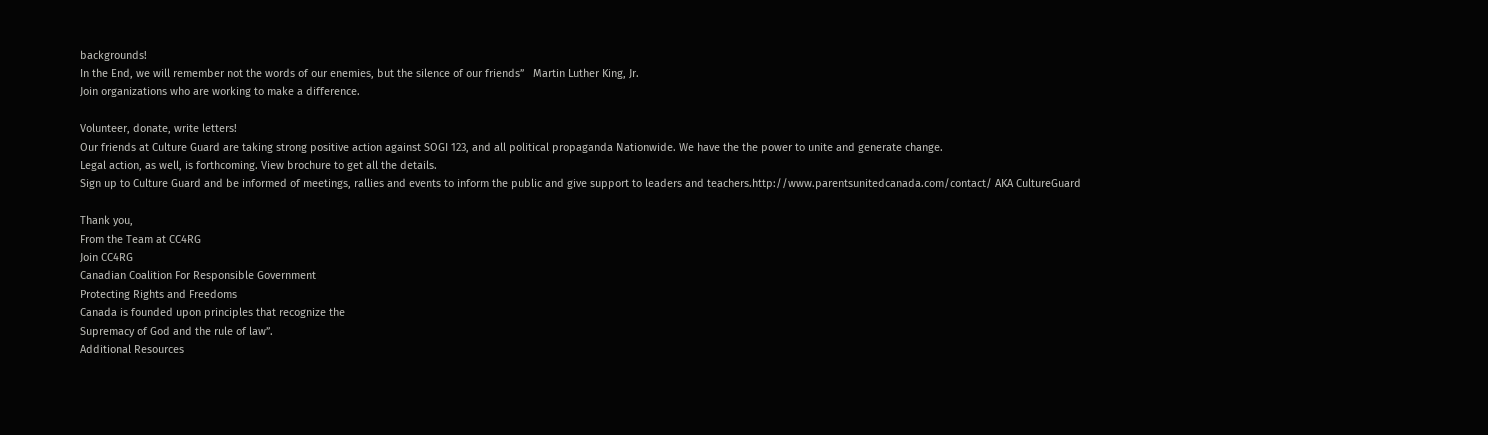backgrounds!
In the End, we will remember not the words of our enemies, but the silence of our friends”   Martin Luther King, Jr.
Join organizations who are working to make a difference.

Volunteer, donate, write letters!
Our friends at Culture Guard are taking strong positive action against SOGI 123, and all political propaganda Nationwide. We have the the power to unite and generate change.
Legal action, as well, is forthcoming. View brochure to get all the details.
Sign up to Culture Guard and be informed of meetings, rallies and events to inform the public and give support to leaders and teachers.http://www.parentsunitedcanada.com/contact/ AKA CultureGuard

Thank you,
From the Team at CC4RG
Join CC4RG
Canadian Coalition For Responsible Government
Protecting Rights and Freedoms
Canada is founded upon principles that recognize the
Supremacy of God and the rule of law”.
Additional Resources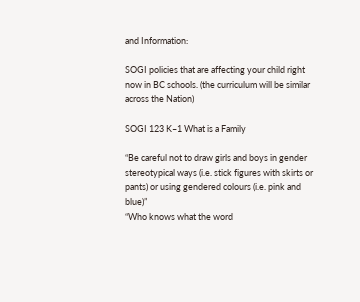and Information:

SOGI policies that are affecting your child right now in BC schools. (the curriculum will be similar across the Nation)

SOGI 123 K–1 What is a Family

“Be careful not to draw girls and boys in gender stereotypical ways (i.e. stick figures with skirts or pants) or using gendered colours (i.e. pink and blue)”
“Who knows what the word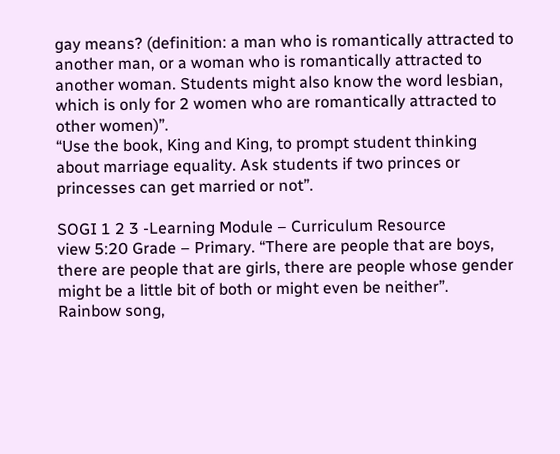gay means? (definition: a man who is romantically attracted to another man, or a woman who is romantically attracted to another woman. Students might also know the word lesbian, which is only for 2 women who are romantically attracted to other women)”.
“Use the book, King and King, to prompt student thinking about marriage equality. Ask students if two princes or princesses can get married or not”.

SOGI 1 2 3 -Learning Module – Curriculum Resource
view 5:20 Grade – Primary. “There are people that are boys, there are people that are girls, there are people whose gender might be a little bit of both or might even be neither”.
Rainbow song,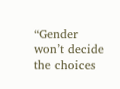“Gender won’t decide the choices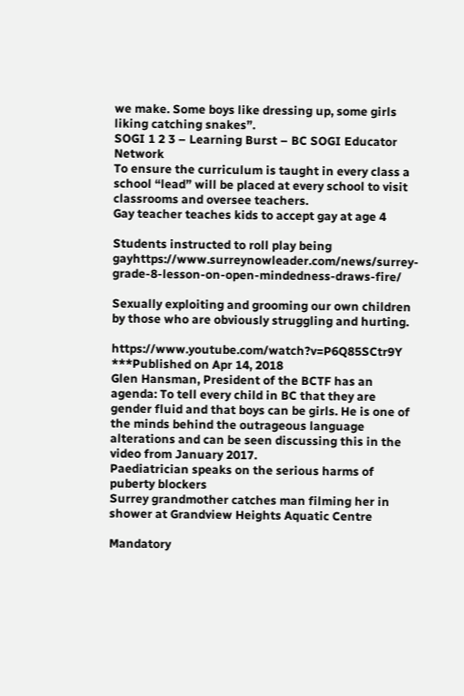we make. Some boys like dressing up, some girls liking catching snakes”.
SOGI 1 2 3 – Learning Burst – BC SOGI Educator Network
To ensure the curriculum is taught in every class a school “lead” will be placed at every school to visit classrooms and oversee teachers.
Gay teacher teaches kids to accept gay at age 4

Students instructed to roll play being gayhttps://www.surreynowleader.com/news/surrey-grade-8-lesson-on-open-mindedness-draws-fire/

Sexually exploiting and grooming our own children by those who are obviously struggling and hurting.

https://www.youtube.com/watch?v=P6Q85SCtr9Y ***Published on Apr 14, 2018
Glen Hansman, President of the BCTF has an agenda: To tell every child in BC that they are gender fluid and that boys can be girls. He is one of the minds behind the outrageous language alterations and can be seen discussing this in the video from January 2017.
Paediatrician speaks on the serious harms of puberty blockers
Surrey grandmother catches man filming her in shower at Grandview Heights Aquatic Centre

Mandatory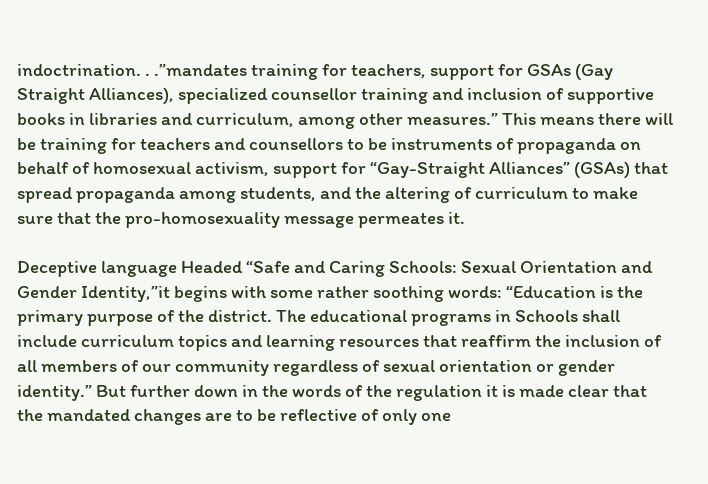indoctrination. . .”mandates training for teachers, support for GSAs (Gay Straight Alliances), specialized counsellor training and inclusion of supportive books in libraries and curriculum, among other measures.” This means there will be training for teachers and counsellors to be instruments of propaganda on behalf of homosexual activism, support for “Gay-Straight Alliances” (GSAs) that spread propaganda among students, and the altering of curriculum to make sure that the pro-homosexuality message permeates it.

Deceptive language Headed “Safe and Caring Schools: Sexual Orientation and Gender Identity,”it begins with some rather soothing words: “Education is the primary purpose of the district. The educational programs in Schools shall include curriculum topics and learning resources that reaffirm the inclusion of all members of our community regardless of sexual orientation or gender identity.” But further down in the words of the regulation it is made clear that the mandated changes are to be reflective of only one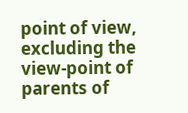point of view, excluding the view-point of parents of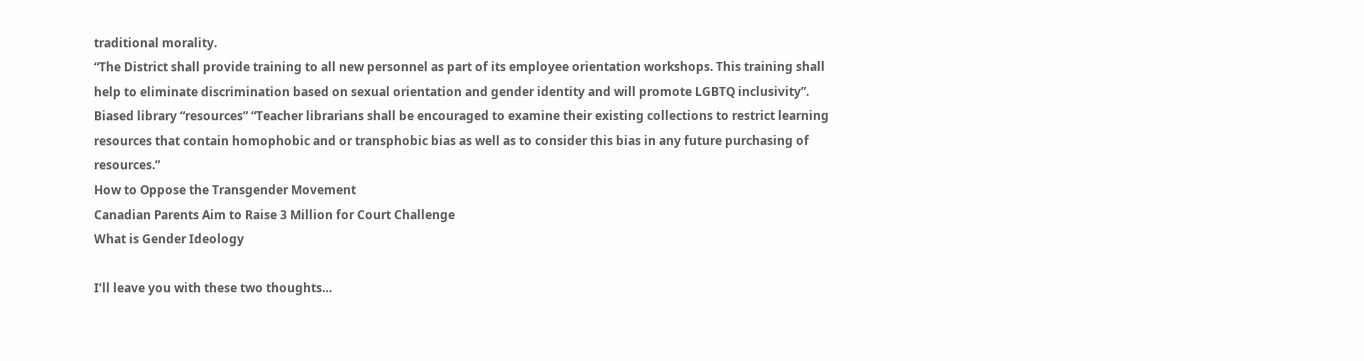traditional morality.
“The District shall provide training to all new personnel as part of its employee orientation workshops. This training shall help to eliminate discrimination based on sexual orientation and gender identity and will promote LGBTQ inclusivity”.
Biased library “resources” “Teacher librarians shall be encouraged to examine their existing collections to restrict learning resources that contain homophobic and or transphobic bias as well as to consider this bias in any future purchasing of resources.”
How to Oppose the Transgender Movement
Canadian Parents Aim to Raise 3 Million for Court Challenge
What is Gender Ideology

I’ll leave you with these two thoughts…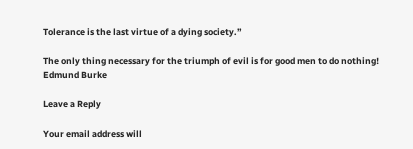Tolerance is the last virtue of a dying society.”

The only thing necessary for the triumph of evil is for good men to do nothing!
Edmund Burke

Leave a Reply

Your email address will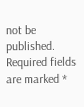not be published. Required fields are marked *